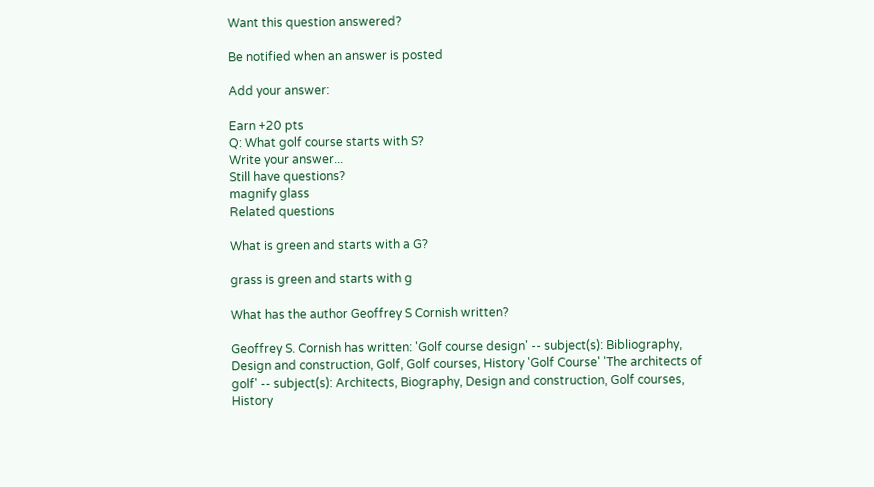Want this question answered?

Be notified when an answer is posted

Add your answer:

Earn +20 pts
Q: What golf course starts with S?
Write your answer...
Still have questions?
magnify glass
Related questions

What is green and starts with a G?

grass is green and starts with g

What has the author Geoffrey S Cornish written?

Geoffrey S. Cornish has written: 'Golf course design' -- subject(s): Bibliography, Design and construction, Golf, Golf courses, History 'Golf Course' 'The architects of golf' -- subject(s): Architects, Biography, Design and construction, Golf courses, History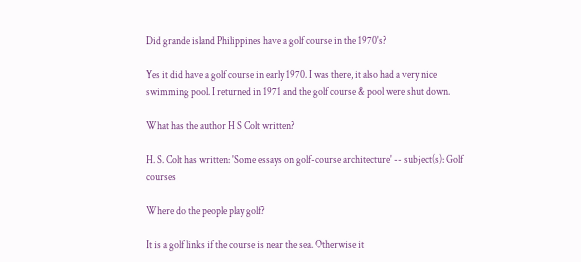Did grande island Philippines have a golf course in the 1970's?

Yes it did have a golf course in early 1970. I was there, it also had a very nice swimming pool. I returned in 1971 and the golf course & pool were shut down.

What has the author H S Colt written?

H. S. Colt has written: 'Some essays on golf-course architecture' -- subject(s): Golf courses

Where do the people play golf?

It is a golf links if the course is near the sea. Otherwise it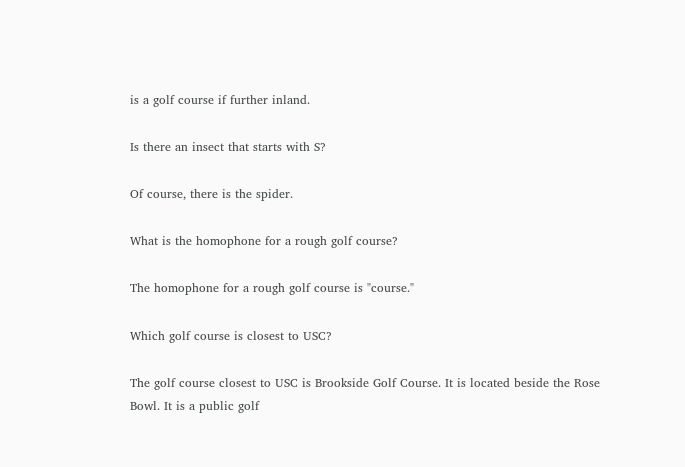is a golf course if further inland.

Is there an insect that starts with S?

Of course, there is the spider.

What is the homophone for a rough golf course?

The homophone for a rough golf course is "course."

Which golf course is closest to USC?

The golf course closest to USC is Brookside Golf Course. It is located beside the Rose Bowl. It is a public golf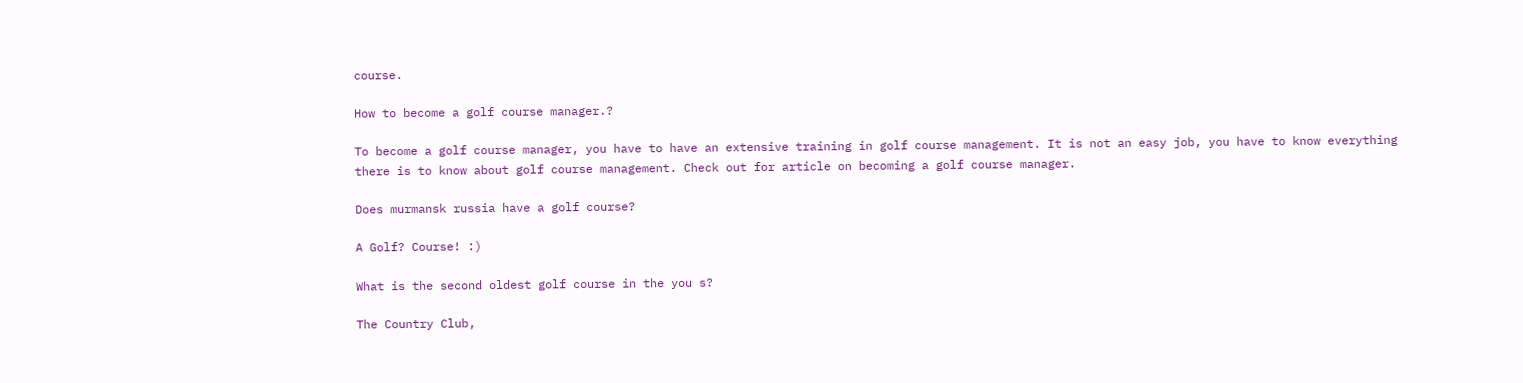course.

How to become a golf course manager.?

To become a golf course manager, you have to have an extensive training in golf course management. It is not an easy job, you have to know everything there is to know about golf course management. Check out for article on becoming a golf course manager.

Does murmansk russia have a golf course?

A Golf? Course! :)

What is the second oldest golf course in the you s?

The Country Club,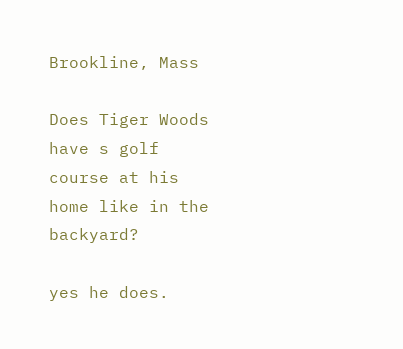Brookline, Mass

Does Tiger Woods have s golf course at his home like in the backyard?

yes he does.